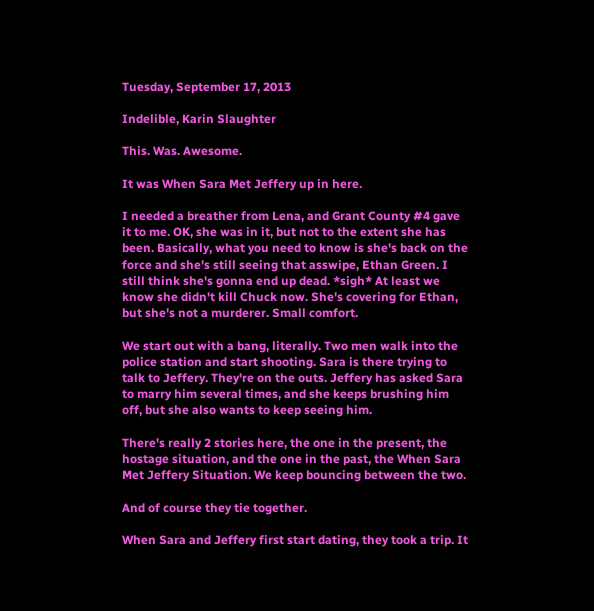Tuesday, September 17, 2013

Indelible, Karin Slaughter

This. Was. Awesome.

It was When Sara Met Jeffery up in here.

I needed a breather from Lena, and Grant County #4 gave it to me. OK, she was in it, but not to the extent she has been. Basically, what you need to know is she's back on the force and she's still seeing that asswipe, Ethan Green. I still think she's gonna end up dead. *sigh* At least we know she didn't kill Chuck now. She's covering for Ethan, but she's not a murderer. Small comfort.

We start out with a bang, literally. Two men walk into the police station and start shooting. Sara is there trying to talk to Jeffery. They're on the outs. Jeffery has asked Sara to marry him several times, and she keeps brushing him off, but she also wants to keep seeing him.

There's really 2 stories here, the one in the present, the hostage situation, and the one in the past, the When Sara Met Jeffery Situation. We keep bouncing between the two.

And of course they tie together.

When Sara and Jeffery first start dating, they took a trip. It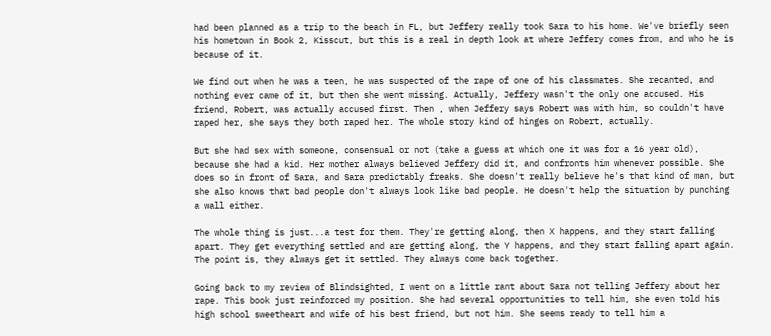had been planned as a trip to the beach in FL, but Jeffery really took Sara to his home. We've briefly seen his hometown in Book 2, Kisscut, but this is a real in depth look at where Jeffery comes from, and who he is because of it.

We find out when he was a teen, he was suspected of the rape of one of his classmates. She recanted, and nothing ever came of it, but then she went missing. Actually, Jeffery wasn't the only one accused. His friend, Robert, was actually accused first. Then , when Jeffery says Robert was with him, so couldn't have raped her, she says they both raped her. The whole story kind of hinges on Robert, actually.

But she had sex with someone, consensual or not (take a guess at which one it was for a 16 year old), because she had a kid. Her mother always believed Jeffery did it, and confronts him whenever possible. She does so in front of Sara, and Sara predictably freaks. She doesn't really believe he's that kind of man, but she also knows that bad people don't always look like bad people. He doesn't help the situation by punching a wall either.

The whole thing is just...a test for them. They're getting along, then X happens, and they start falling apart. They get everything settled and are getting along, the Y happens, and they start falling apart again. The point is, they always get it settled. They always come back together.

Going back to my review of Blindsighted, I went on a little rant about Sara not telling Jeffery about her rape. This book just reinforced my position. She had several opportunities to tell him, she even told his high school sweetheart and wife of his best friend, but not him. She seems ready to tell him a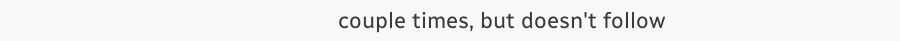couple times, but doesn't follow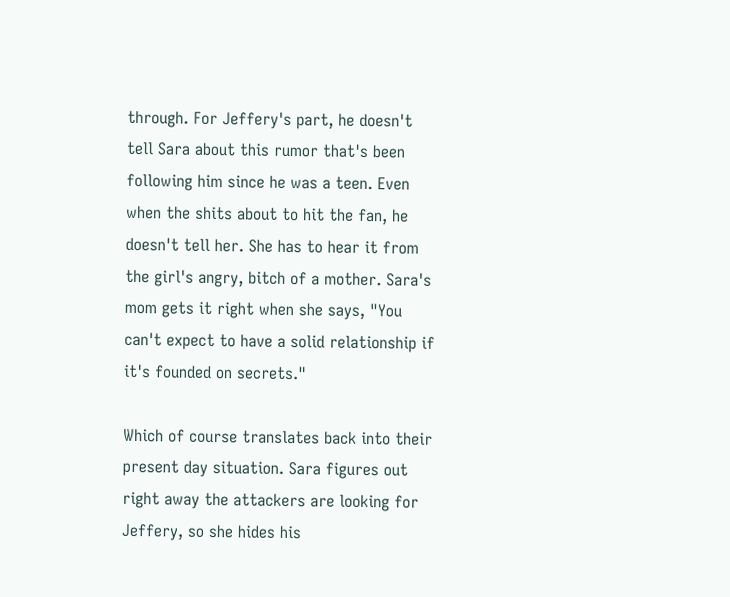through. For Jeffery's part, he doesn't tell Sara about this rumor that's been following him since he was a teen. Even when the shits about to hit the fan, he doesn't tell her. She has to hear it from the girl's angry, bitch of a mother. Sara's mom gets it right when she says, "You can't expect to have a solid relationship if it's founded on secrets."

Which of course translates back into their present day situation. Sara figures out right away the attackers are looking for Jeffery, so she hides his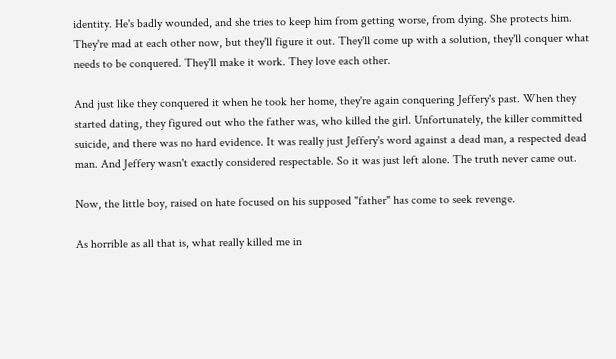identity. He's badly wounded, and she tries to keep him from getting worse, from dying. She protects him. They're mad at each other now, but they'll figure it out. They'll come up with a solution, they'll conquer what needs to be conquered. They'll make it work. They love each other.

And just like they conquered it when he took her home, they're again conquering Jeffery's past. When they started dating, they figured out who the father was, who killed the girl. Unfortunately, the killer committed suicide, and there was no hard evidence. It was really just Jeffery's word against a dead man, a respected dead man. And Jeffery wasn't exactly considered respectable. So it was just left alone. The truth never came out.

Now, the little boy, raised on hate focused on his supposed "father" has come to seek revenge.

As horrible as all that is, what really killed me in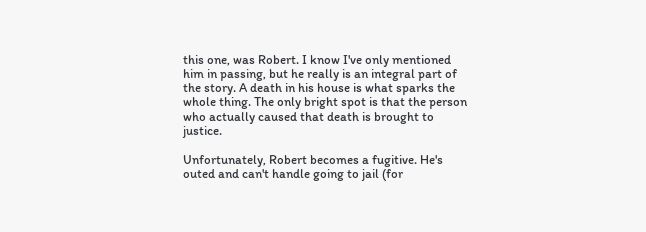this one, was Robert. I know I've only mentioned him in passing, but he really is an integral part of the story. A death in his house is what sparks the whole thing. The only bright spot is that the person who actually caused that death is brought to justice.

Unfortunately, Robert becomes a fugitive. He's outed and can't handle going to jail (for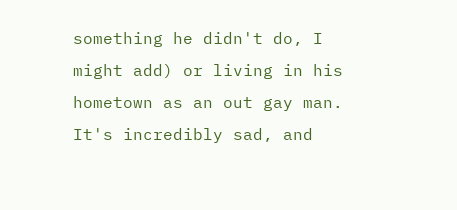something he didn't do, I might add) or living in his hometown as an out gay man. It's incredibly sad, and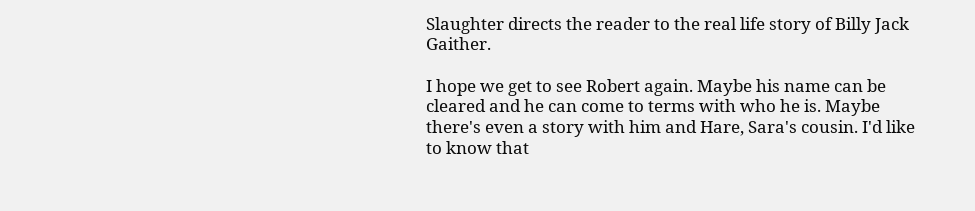Slaughter directs the reader to the real life story of Billy Jack Gaither.

I hope we get to see Robert again. Maybe his name can be cleared and he can come to terms with who he is. Maybe there's even a story with him and Hare, Sara's cousin. I'd like to know that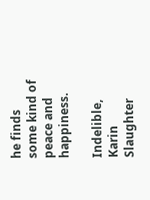he finds some kind of peace and happiness.

Indelible, Karin Slaughter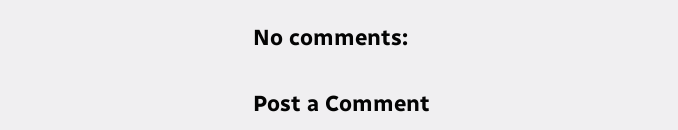No comments:

Post a Comment